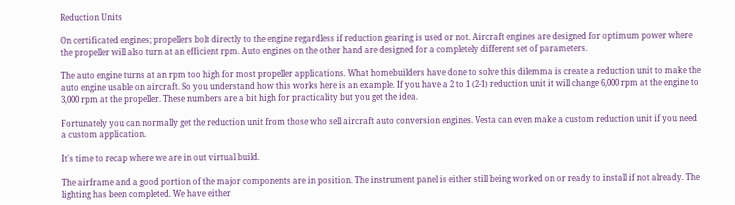Reduction Units

On certificated engines; propellers bolt directly to the engine regardless if reduction gearing is used or not. Aircraft engines are designed for optimum power where the propeller will also turn at an efficient rpm. Auto engines on the other hand are designed for a completely different set of parameters.

The auto engine turns at an rpm too high for most propeller applications. What homebuilders have done to solve this dilemma is create a reduction unit to make the auto engine usable on aircraft. So you understand how this works here is an example. If you have a 2 to 1 (2-1) reduction unit it will change 6,000 rpm at the engine to 3,000 rpm at the propeller. These numbers are a bit high for practicality but you get the idea.

Fortunately you can normally get the reduction unit from those who sell aircraft auto conversion engines. Vesta can even make a custom reduction unit if you need a custom application.

It's time to recap where we are in out virtual build.

The airframe and a good portion of the major components are in position. The instrument panel is either still being worked on or ready to install if not already. The lighting has been completed. We have either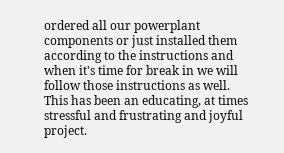ordered all our powerplant components or just installed them according to the instructions and when it's time for break in we will follow those instructions as well. This has been an educating, at times stressful and frustrating and joyful project.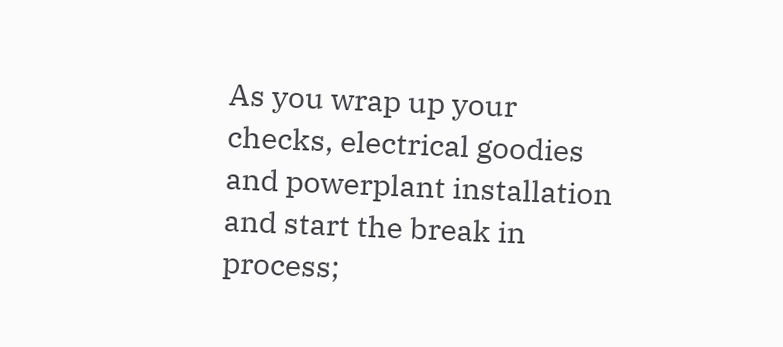As you wrap up your checks, electrical goodies and powerplant installation and start the break in process;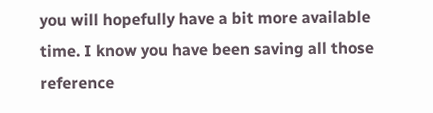you will hopefully have a bit more available time. I know you have been saving all those reference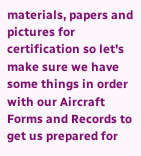materials, papers and pictures for certification so let's make sure we have some things in order with our Aircraft Forms and Records to get us prepared for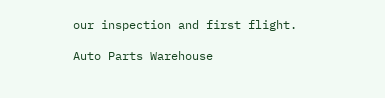our inspection and first flight.

Auto Parts Warehouse